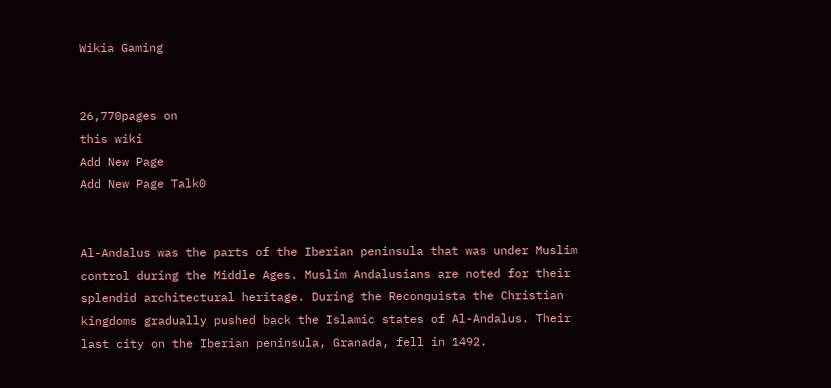Wikia Gaming


26,770pages on
this wiki
Add New Page
Add New Page Talk0


Al-Andalus was the parts of the Iberian peninsula that was under Muslim control during the Middle Ages. Muslim Andalusians are noted for their splendid architectural heritage. During the Reconquista the Christian kingdoms gradually pushed back the Islamic states of Al-Andalus. Their last city on the Iberian peninsula, Granada, fell in 1492.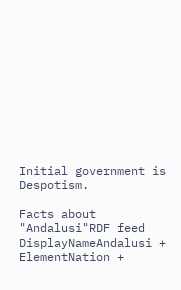Initial government is Despotism.

Facts about "Andalusi"RDF feed
DisplayNameAndalusi +
ElementNation +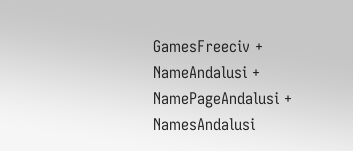GamesFreeciv +
NameAndalusi +
NamePageAndalusi +
NamesAndalusi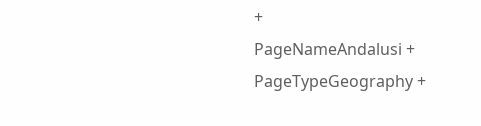+
PageNameAndalusi +
PageTypeGeography +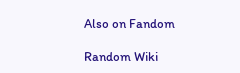Also on Fandom

Random Wiki